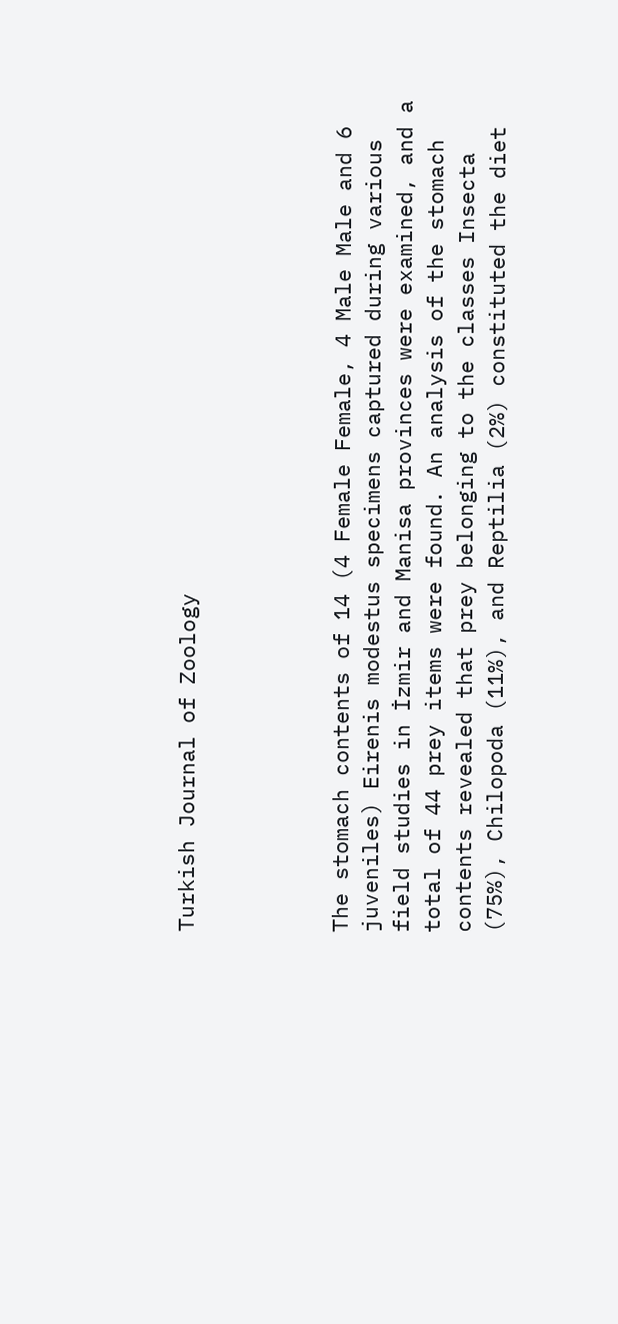Turkish Journal of Zoology




The stomach contents of 14 (4 Female Female, 4 Male Male and 6 juveniles) Eirenis modestus specimens captured during various field studies in İzmir and Manisa provinces were examined, and a total of 44 prey items were found. An analysis of the stomach contents revealed that prey belonging to the classes Insecta (75%), Chilopoda (11%), and Reptilia (2%) constituted the diet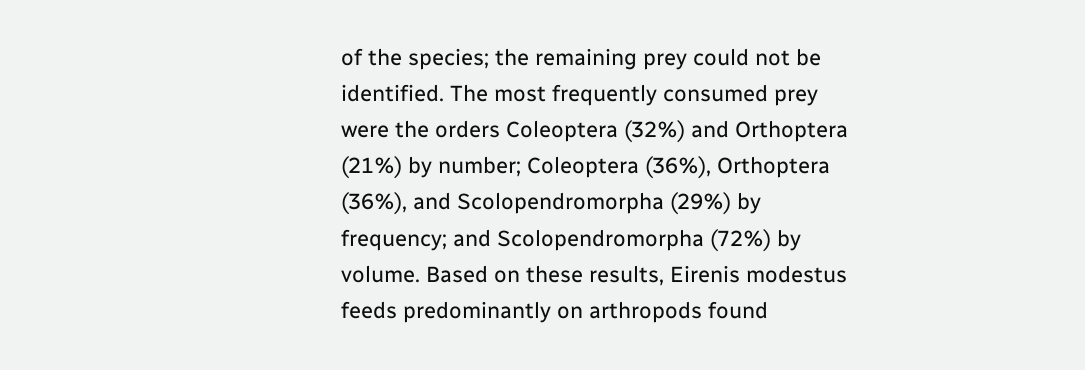of the species; the remaining prey could not be identified. The most frequently consumed prey were the orders Coleoptera (32%) and Orthoptera (21%) by number; Coleoptera (36%), Orthoptera (36%), and Scolopendromorpha (29%) by frequency; and Scolopendromorpha (72%) by volume. Based on these results, Eirenis modestus feeds predominantly on arthropods found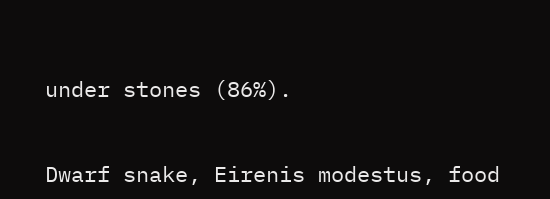under stones (86%).


Dwarf snake, Eirenis modestus, food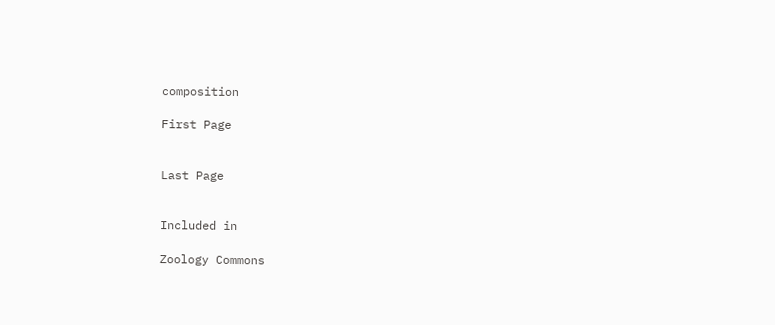composition

First Page


Last Page


Included in

Zoology Commons